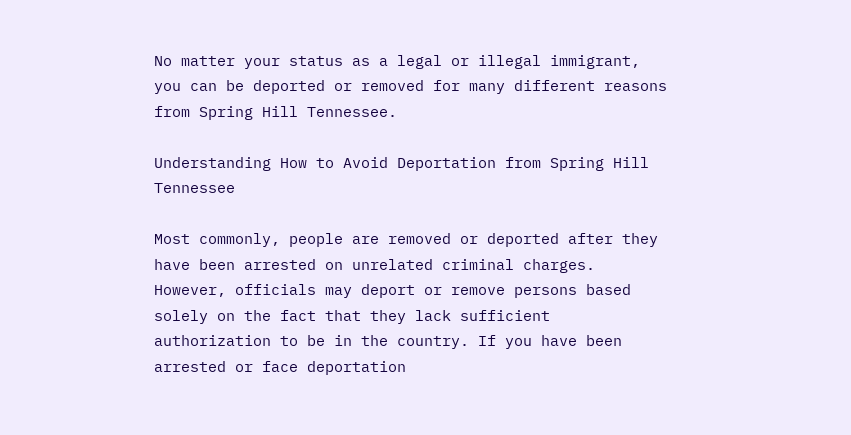No matter your status as a legal or illegal immigrant, you can be deported or removed for many different reasons from Spring Hill Tennessee.

Understanding How to Avoid Deportation from Spring Hill Tennessee

Most commonly, people are removed or deported after they have been arrested on unrelated criminal charges. However, officials may deport or remove persons based solely on the fact that they lack sufficient authorization to be in the country. If you have been arrested or face deportation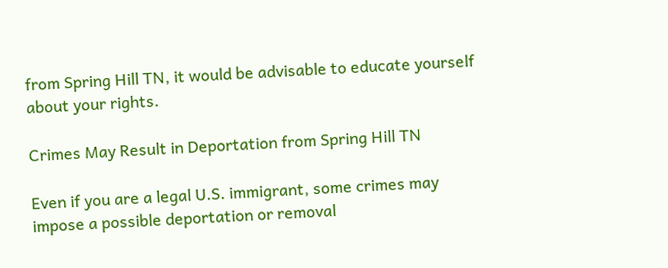from Spring Hill TN, it would be advisable to educate yourself about your rights.

Crimes May Result in Deportation from Spring Hill TN

Even if you are a legal U.S. immigrant, some crimes may impose a possible deportation or removal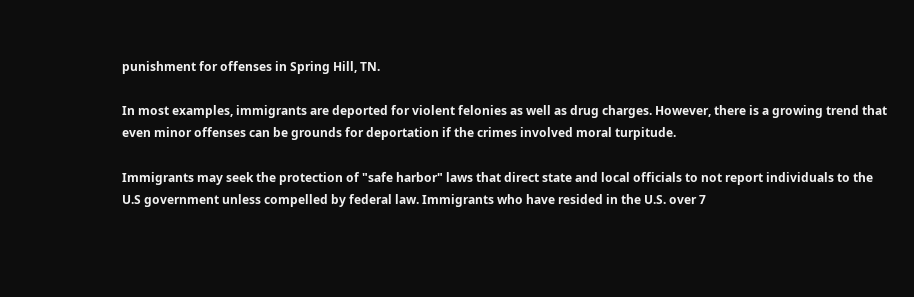punishment for offenses in Spring Hill, TN.

In most examples, immigrants are deported for violent felonies as well as drug charges. However, there is a growing trend that even minor offenses can be grounds for deportation if the crimes involved moral turpitude.

Immigrants may seek the protection of "safe harbor" laws that direct state and local officials to not report individuals to the U.S government unless compelled by federal law. Immigrants who have resided in the U.S. over 7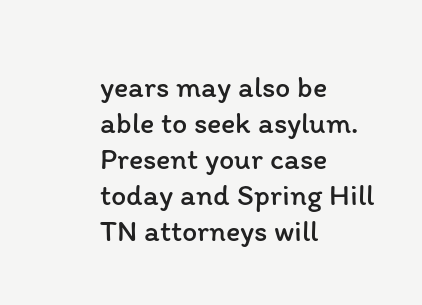years may also be able to seek asylum. Present your case today and Spring Hill TN attorneys will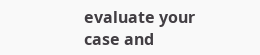evaluate your case and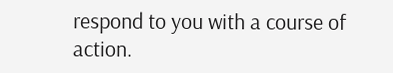respond to you with a course of action.